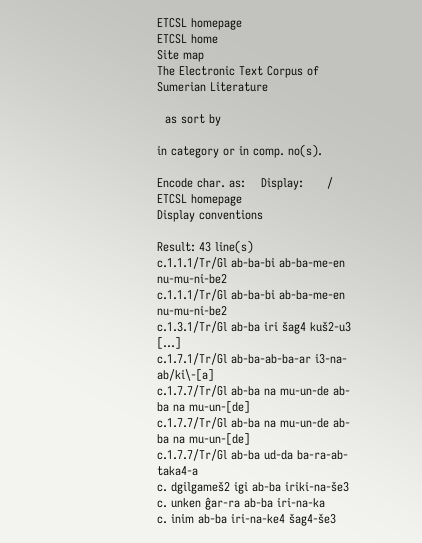ETCSL homepage
ETCSL home
Site map
The Electronic Text Corpus of Sumerian Literature

  as sort by

in category or in comp. no(s).

Encode char. as:    Display:      /
ETCSL homepage
Display conventions

Result: 43 line(s)
c.1.1.1/Tr/Gl ab-ba-bi ab-ba-me-en nu-mu-ni-be2
c.1.1.1/Tr/Gl ab-ba-bi ab-ba-me-en nu-mu-ni-be2
c.1.3.1/Tr/Gl ab-ba iri šag4 kuš2-u3 […]
c.1.7.1/Tr/Gl ab-ba-ab-ba-ar i3-na-ab/ki\-[a]
c.1.7.7/Tr/Gl ab-ba na mu-un-de ab-ba na mu-un-[de]
c.1.7.7/Tr/Gl ab-ba na mu-un-de ab-ba na mu-un-[de]
c.1.7.7/Tr/Gl ab-ba ud-da ba-ra-ab-taka4-a
c. dgilgameš2 igi ab-ba iriki-na-še3
c. unken ĝar-ra ab-ba iri-na-ka
c. inim ab-ba iri-na-ke4 šag4-še3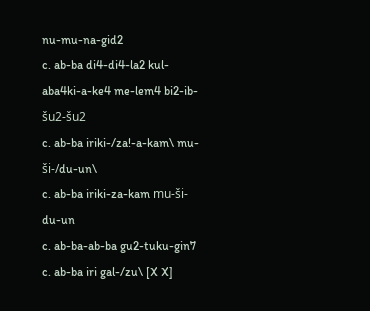nu-mu-na-gid2
c. ab-ba di4-di4-la2 kul-aba4ki-a-ke4 me-lem4 bi2-ib-šu2-šu2
c. ab-ba iriki-/za!-a-kam\ mu-ši-/du-un\
c. ab-ba iriki-za-kam mu-ši-du-un
c. ab-ba-ab-ba gu2-tuku-gin7
c. ab-ba iri gal-/zu\ [X X]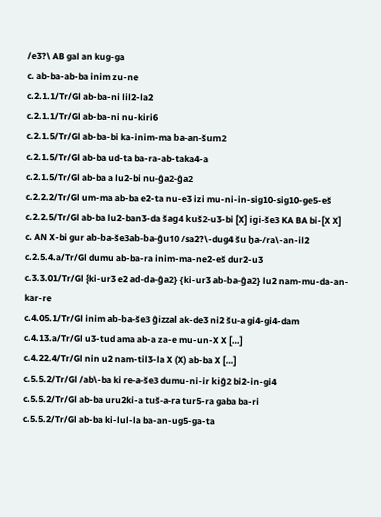/e3?\ AB gal an kug-ga
c. ab-ba-ab-ba inim zu-ne
c.2.1.1/Tr/Gl ab-ba-ni lil2-la2
c.2.1.1/Tr/Gl ab-ba-ni nu-kiri6
c.2.1.5/Tr/Gl ab-ba-bi ka-inim-ma ba-an-šum2
c.2.1.5/Tr/Gl ab-ba ud-ta ba-ra-ab-taka4-a
c.2.1.5/Tr/Gl ab-ba a lu2-bi nu-ĝa2-ĝa2
c.2.2.2/Tr/Gl um-ma ab-ba e2-ta nu-e3 izi mu-ni-in-sig10-sig10-ge5-eš
c.2.2.5/Tr/Gl ab-ba lu2-ban3-da šag4 kuš2-u3-bi [X] igi-še3 KA BA bi-[X X]
c. AN X-bi gur ab-ba-še3ab-ba-ĝu10 /sa2?\-dug4 šu ḫa-/ra\-an-il2
c.2.5.4.a/Tr/Gl dumu ab-ba-ra inim-ma-ne2-eš dur2-u3
c.3.3.01/Tr/Gl {ki-ur3 e2 ad-da-ĝa2} {ki-ur3 ab-ba-ĝa2} lu2 nam-mu-da-an-kar-re
c.4.05.1/Tr/Gl inim ab-ba-še3 ĝizzal ak-de3 ni2 šu-a gi4-gi4-dam
c.4.13.a/Tr/Gl u3-tud ama ab-a za-e mu-un-X X […]
c.4.22.4/Tr/Gl nin u2 nam-til3-la X (X) ab-ba X […]
c.5.5.2/Tr/Gl /ab\-ba ki re-a-še3 dumu-ni-ir kiĝ2 bi2-in-gi4
c.5.5.2/Tr/Gl ab-ba uru2ki-a tuš-a-ra tur5-ra gaba ba-ri
c.5.5.2/Tr/Gl ab-ba ki-lul-la ba-an-ug5-ga-ta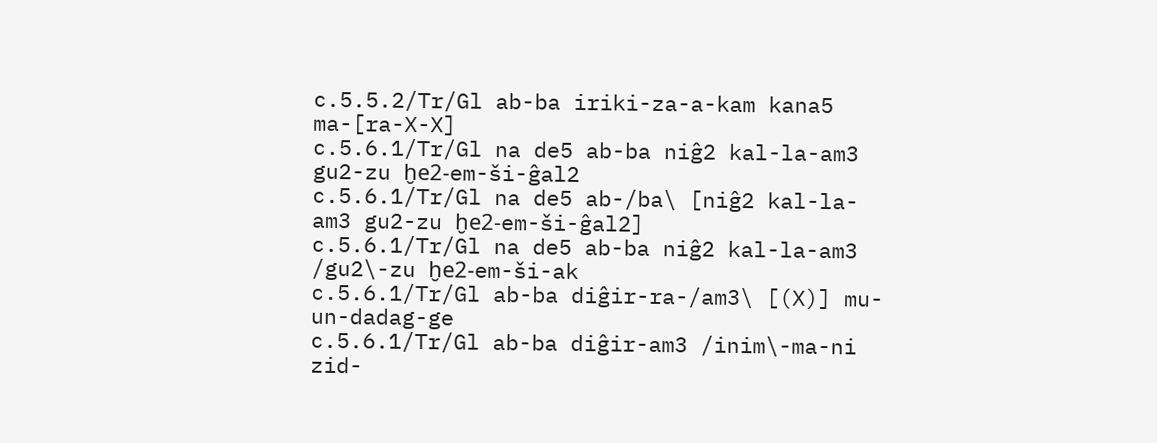c.5.5.2/Tr/Gl ab-ba iriki-za-a-kam kana5 ma-[ra-X-X]
c.5.6.1/Tr/Gl na de5 ab-ba niĝ2 kal-la-am3 gu2-zu ḫe2-em-ši-ĝal2
c.5.6.1/Tr/Gl na de5 ab-/ba\ [niĝ2 kal-la-am3 gu2-zu ḫe2-em-ši-ĝal2]
c.5.6.1/Tr/Gl na de5 ab-ba niĝ2 kal-la-am3 /gu2\-zu ḫe2-em-ši-ak
c.5.6.1/Tr/Gl ab-ba diĝir-ra-/am3\ [(X)] mu-un-dadag-ge
c.5.6.1/Tr/Gl ab-ba diĝir-am3 /inim\-ma-ni zid-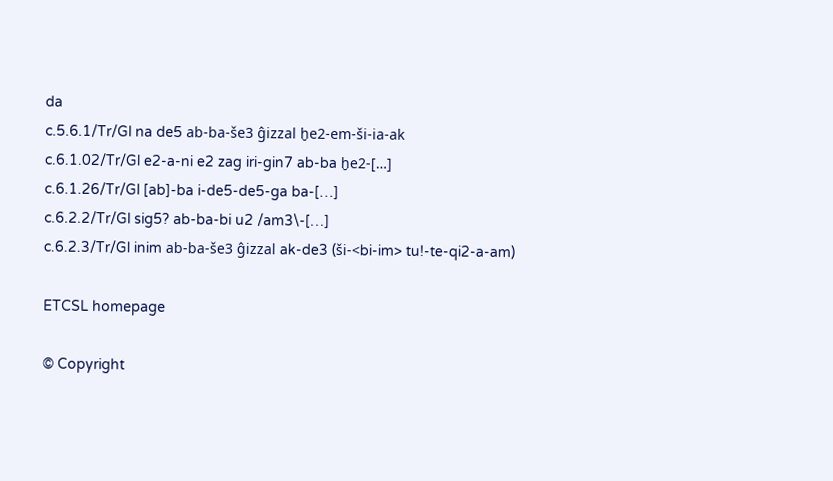da
c.5.6.1/Tr/Gl na de5 ab-ba-še3 ĝizzal ḫe2-em-ši-ia-ak
c.6.1.02/Tr/Gl e2-a-ni e2 zag iri-gin7 ab-ba ḫe2-[…]
c.6.1.26/Tr/Gl [ab]-ba i-de5-de5-ga ba-[…]
c.6.2.2/Tr/Gl sig5? ab-ba-bi u2 /am3\-[…]
c.6.2.3/Tr/Gl inim ab-ba-še3 ĝizzal ak-de3 (ši-<bi-im> tu!-te-qi2-a-am)

ETCSL homepage

© Copyright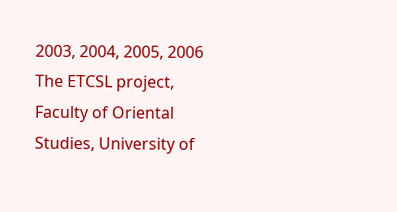2003, 2004, 2005, 2006 The ETCSL project, Faculty of Oriental Studies, University of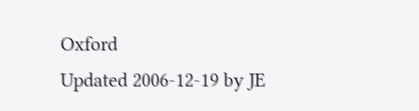Oxford
Updated 2006-12-19 by JE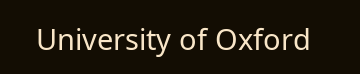University of Oxford